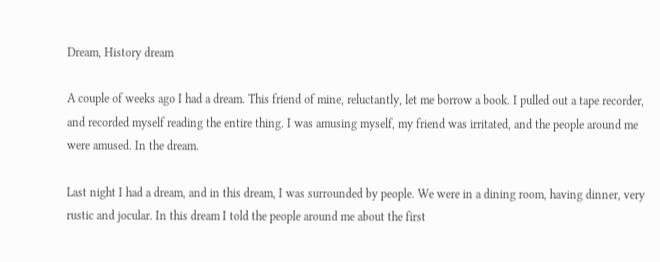Dream, History dream

A couple of weeks ago I had a dream. This friend of mine, reluctantly, let me borrow a book. I pulled out a tape recorder, and recorded myself reading the entire thing. I was amusing myself, my friend was irritated, and the people around me were amused. In the dream.

Last night I had a dream, and in this dream, I was surrounded by people. We were in a dining room, having dinner, very rustic and jocular. In this dream I told the people around me about the first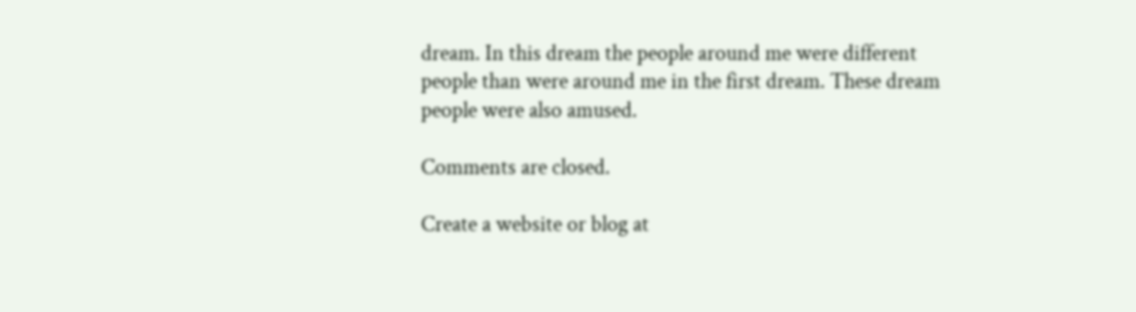dream. In this dream the people around me were different people than were around me in the first dream. These dream people were also amused.

Comments are closed.

Create a website or blog at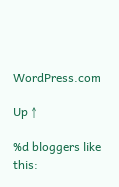WordPress.com

Up ↑

%d bloggers like this: